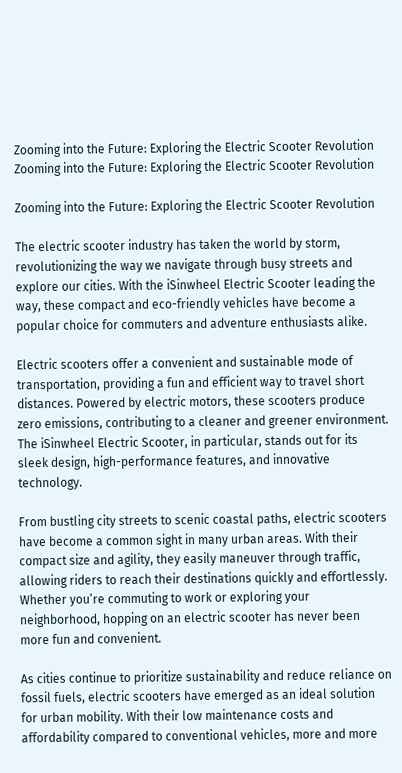Zooming into the Future: Exploring the Electric Scooter Revolution
Zooming into the Future: Exploring the Electric Scooter Revolution

Zooming into the Future: Exploring the Electric Scooter Revolution

The electric scooter industry has taken the world by storm, revolutionizing the way we navigate through busy streets and explore our cities. With the iSinwheel Electric Scooter leading the way, these compact and eco-friendly vehicles have become a popular choice for commuters and adventure enthusiasts alike.

Electric scooters offer a convenient and sustainable mode of transportation, providing a fun and efficient way to travel short distances. Powered by electric motors, these scooters produce zero emissions, contributing to a cleaner and greener environment. The iSinwheel Electric Scooter, in particular, stands out for its sleek design, high-performance features, and innovative technology.

From bustling city streets to scenic coastal paths, electric scooters have become a common sight in many urban areas. With their compact size and agility, they easily maneuver through traffic, allowing riders to reach their destinations quickly and effortlessly. Whether you’re commuting to work or exploring your neighborhood, hopping on an electric scooter has never been more fun and convenient.

As cities continue to prioritize sustainability and reduce reliance on fossil fuels, electric scooters have emerged as an ideal solution for urban mobility. With their low maintenance costs and affordability compared to conventional vehicles, more and more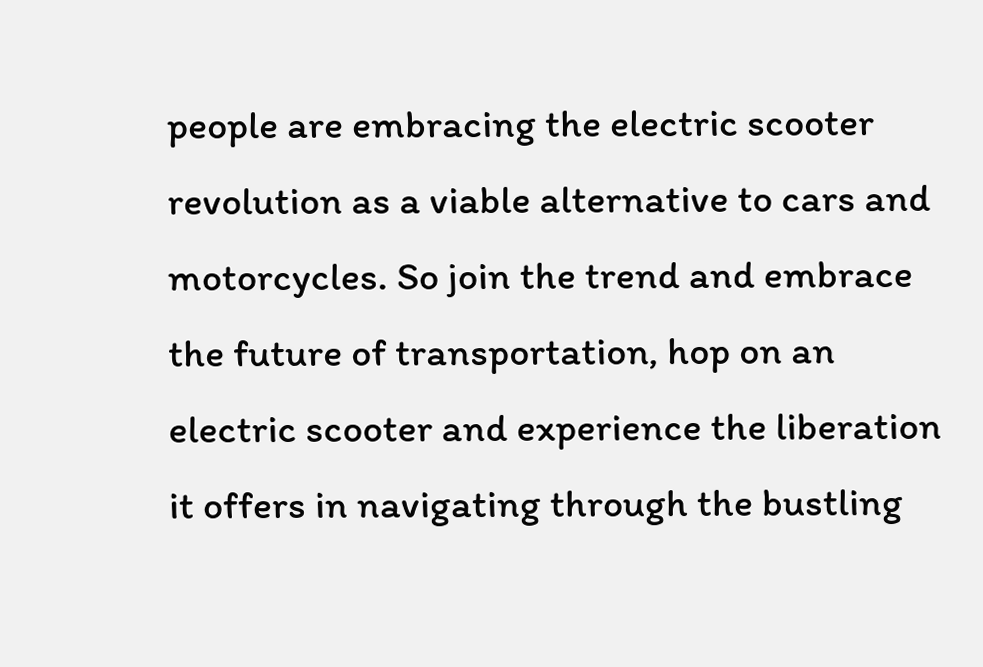people are embracing the electric scooter revolution as a viable alternative to cars and motorcycles. So join the trend and embrace the future of transportation, hop on an electric scooter and experience the liberation it offers in navigating through the bustling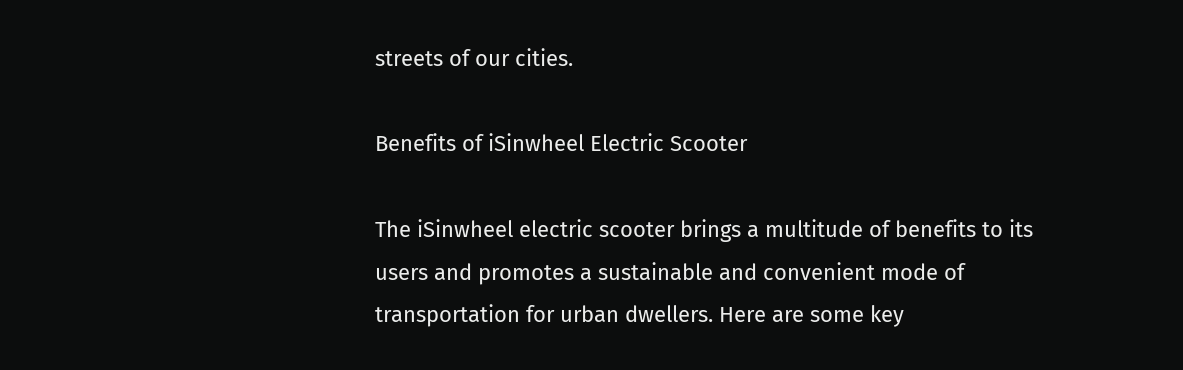streets of our cities.

Benefits of iSinwheel Electric Scooter

The iSinwheel electric scooter brings a multitude of benefits to its users and promotes a sustainable and convenient mode of transportation for urban dwellers. Here are some key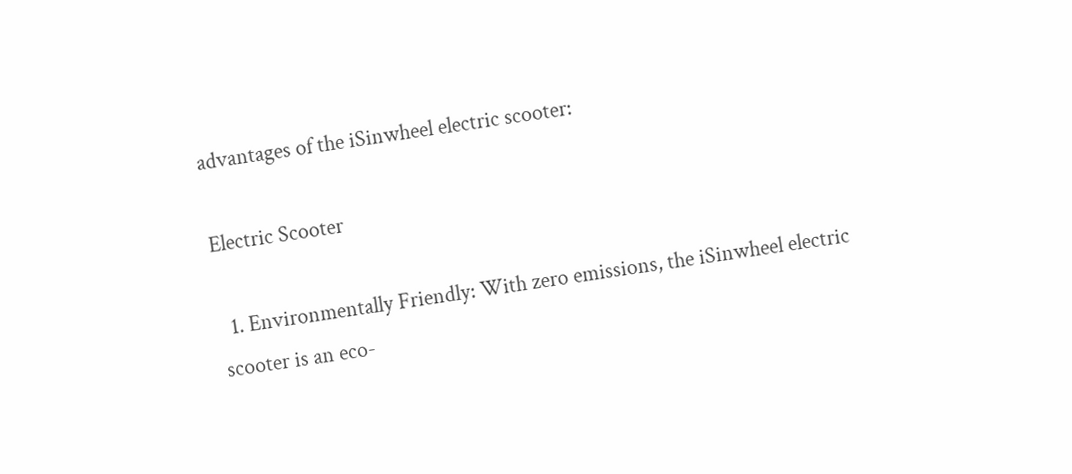advantages of the iSinwheel electric scooter:

Electric Scooter

  1. Environmentally Friendly: With zero emissions, the iSinwheel electric scooter is an eco-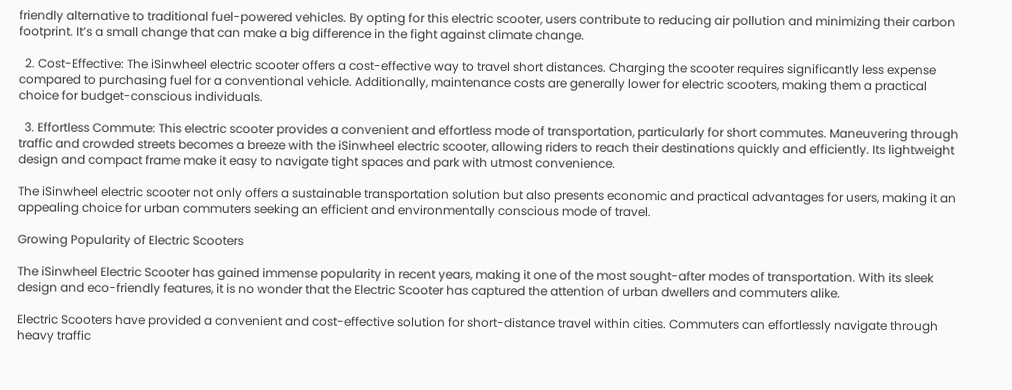friendly alternative to traditional fuel-powered vehicles. By opting for this electric scooter, users contribute to reducing air pollution and minimizing their carbon footprint. It’s a small change that can make a big difference in the fight against climate change.

  2. Cost-Effective: The iSinwheel electric scooter offers a cost-effective way to travel short distances. Charging the scooter requires significantly less expense compared to purchasing fuel for a conventional vehicle. Additionally, maintenance costs are generally lower for electric scooters, making them a practical choice for budget-conscious individuals.

  3. Effortless Commute: This electric scooter provides a convenient and effortless mode of transportation, particularly for short commutes. Maneuvering through traffic and crowded streets becomes a breeze with the iSinwheel electric scooter, allowing riders to reach their destinations quickly and efficiently. Its lightweight design and compact frame make it easy to navigate tight spaces and park with utmost convenience.

The iSinwheel electric scooter not only offers a sustainable transportation solution but also presents economic and practical advantages for users, making it an appealing choice for urban commuters seeking an efficient and environmentally conscious mode of travel.

Growing Popularity of Electric Scooters

The iSinwheel Electric Scooter has gained immense popularity in recent years, making it one of the most sought-after modes of transportation. With its sleek design and eco-friendly features, it is no wonder that the Electric Scooter has captured the attention of urban dwellers and commuters alike.

Electric Scooters have provided a convenient and cost-effective solution for short-distance travel within cities. Commuters can effortlessly navigate through heavy traffic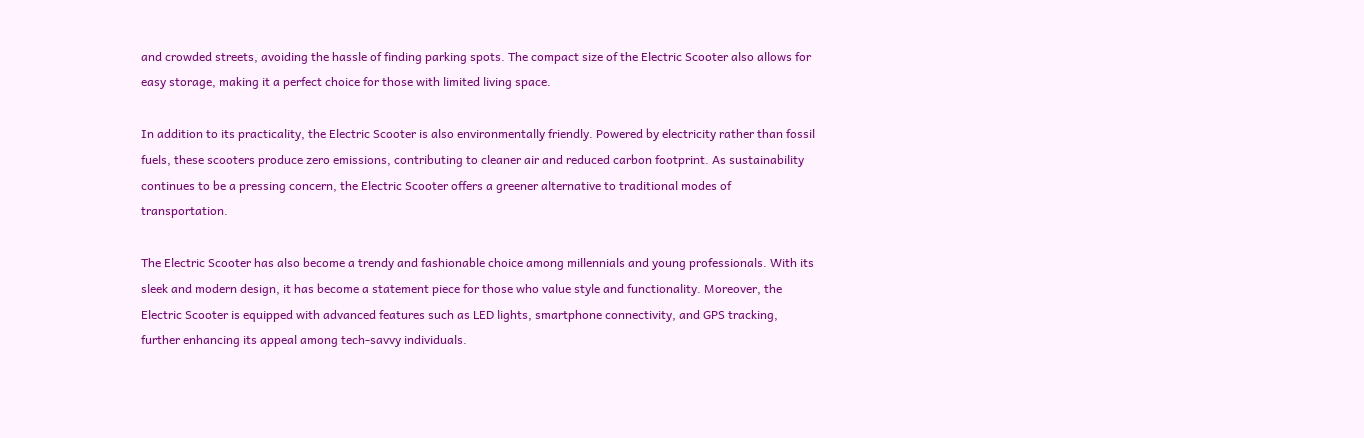and crowded streets, avoiding the hassle of finding parking spots. The compact size of the Electric Scooter also allows for easy storage, making it a perfect choice for those with limited living space.

In addition to its practicality, the Electric Scooter is also environmentally friendly. Powered by electricity rather than fossil fuels, these scooters produce zero emissions, contributing to cleaner air and reduced carbon footprint. As sustainability continues to be a pressing concern, the Electric Scooter offers a greener alternative to traditional modes of transportation.

The Electric Scooter has also become a trendy and fashionable choice among millennials and young professionals. With its sleek and modern design, it has become a statement piece for those who value style and functionality. Moreover, the Electric Scooter is equipped with advanced features such as LED lights, smartphone connectivity, and GPS tracking, further enhancing its appeal among tech-savvy individuals.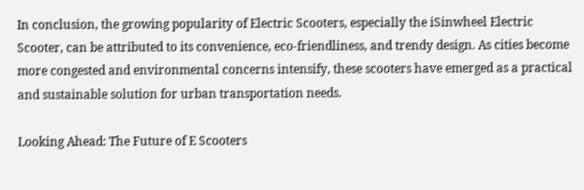In conclusion, the growing popularity of Electric Scooters, especially the iSinwheel Electric Scooter, can be attributed to its convenience, eco-friendliness, and trendy design. As cities become more congested and environmental concerns intensify, these scooters have emerged as a practical and sustainable solution for urban transportation needs.

Looking Ahead: The Future of E Scooters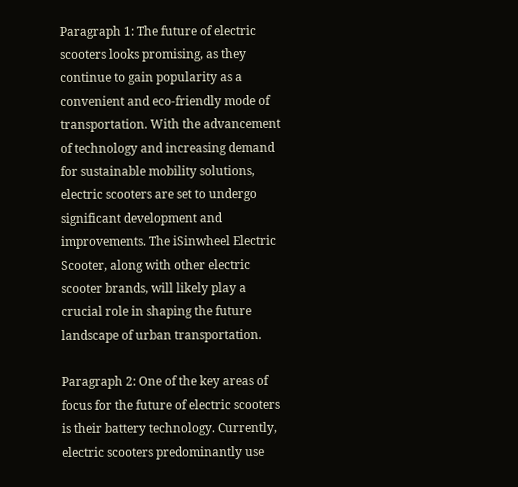Paragraph 1: The future of electric scooters looks promising, as they continue to gain popularity as a convenient and eco-friendly mode of transportation. With the advancement of technology and increasing demand for sustainable mobility solutions, electric scooters are set to undergo significant development and improvements. The iSinwheel Electric Scooter, along with other electric scooter brands, will likely play a crucial role in shaping the future landscape of urban transportation.

Paragraph 2: One of the key areas of focus for the future of electric scooters is their battery technology. Currently, electric scooters predominantly use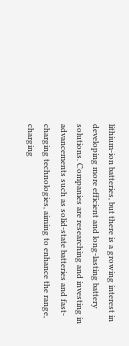lithium-ion batteries, but there is a growing interest in developing more efficient and long-lasting battery solutions. Companies are researching and investing in advancements such as solid-state batteries and fast-charging technologies, aiming to enhance the range, charging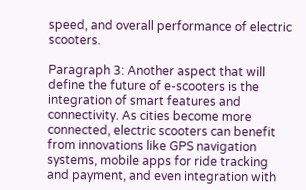speed, and overall performance of electric scooters.

Paragraph 3: Another aspect that will define the future of e-scooters is the integration of smart features and connectivity. As cities become more connected, electric scooters can benefit from innovations like GPS navigation systems, mobile apps for ride tracking and payment, and even integration with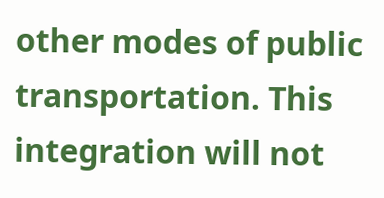other modes of public transportation. This integration will not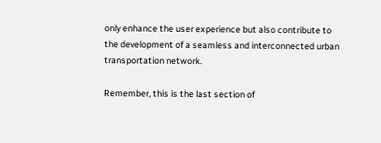only enhance the user experience but also contribute to the development of a seamless and interconnected urban transportation network.

Remember, this is the last section of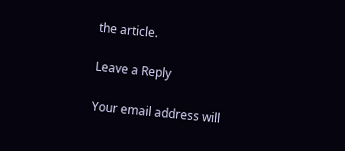the article.

Leave a Reply

Your email address will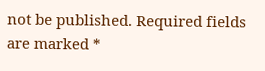not be published. Required fields are marked *